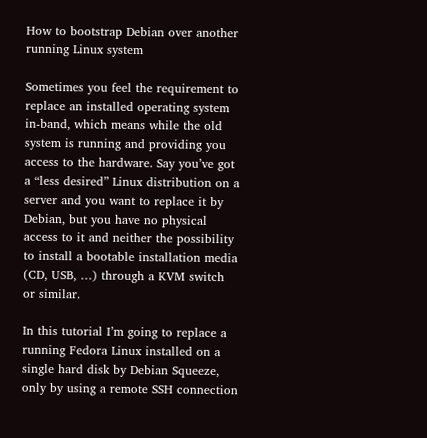How to bootstrap Debian over another running Linux system

Sometimes you feel the requirement to replace an installed operating system in-band, which means while the old system is running and providing you access to the hardware. Say you’ve got a “less desired” Linux distribution on a server and you want to replace it by Debian, but you have no physical access to it and neither the possibility to install a bootable installation media (CD, USB, …) through a KVM switch or similar.

In this tutorial I’m going to replace a running Fedora Linux installed on a single hard disk by Debian Squeeze, only by using a remote SSH connection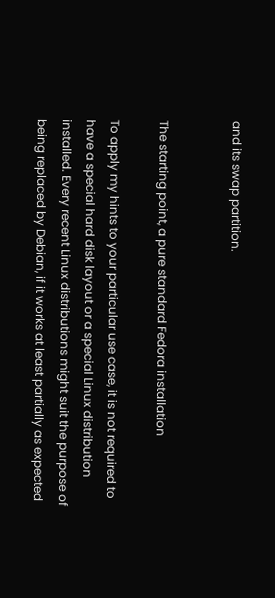and its swap partition.


The starting point, a pure standard Fedora installation

To apply my hints to your particular use case, it is not required to have a special hard disk layout or a special Linux distribution installed. Every recent Linux distributions might suit the purpose of being replaced by Debian, if it works at least partially as expected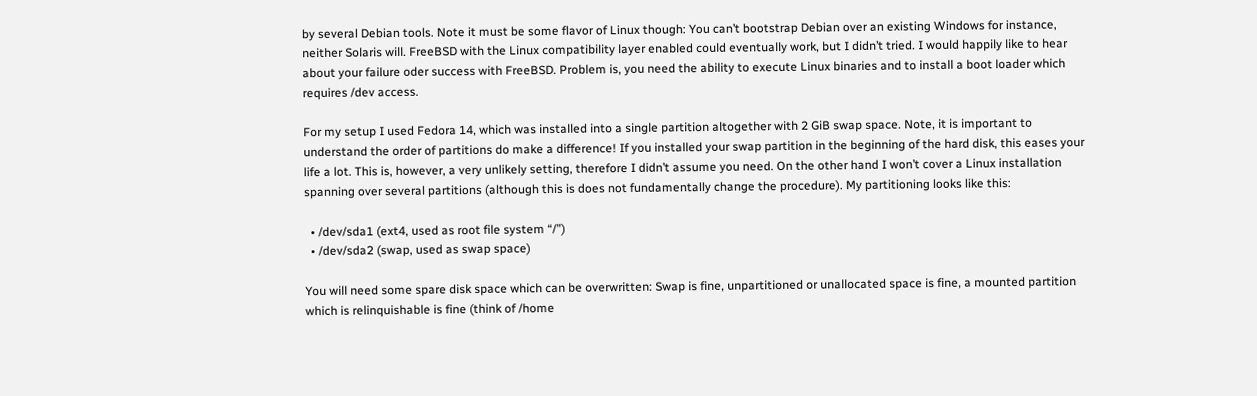by several Debian tools. Note it must be some flavor of Linux though: You can’t bootstrap Debian over an existing Windows for instance, neither Solaris will. FreeBSD with the Linux compatibility layer enabled could eventually work, but I didn’t tried. I would happily like to hear about your failure oder success with FreeBSD. Problem is, you need the ability to execute Linux binaries and to install a boot loader which requires /dev access.

For my setup I used Fedora 14, which was installed into a single partition altogether with 2 GiB swap space. Note, it is important to understand the order of partitions do make a difference! If you installed your swap partition in the beginning of the hard disk, this eases your life a lot. This is, however, a very unlikely setting, therefore I didn’t assume you need. On the other hand I won’t cover a Linux installation spanning over several partitions (although this is does not fundamentally change the procedure). My partitioning looks like this:

  • /dev/sda1 (ext4, used as root file system “/”)
  • /dev/sda2 (swap, used as swap space)

You will need some spare disk space which can be overwritten: Swap is fine, unpartitioned or unallocated space is fine, a mounted partition which is relinquishable is fine (think of /home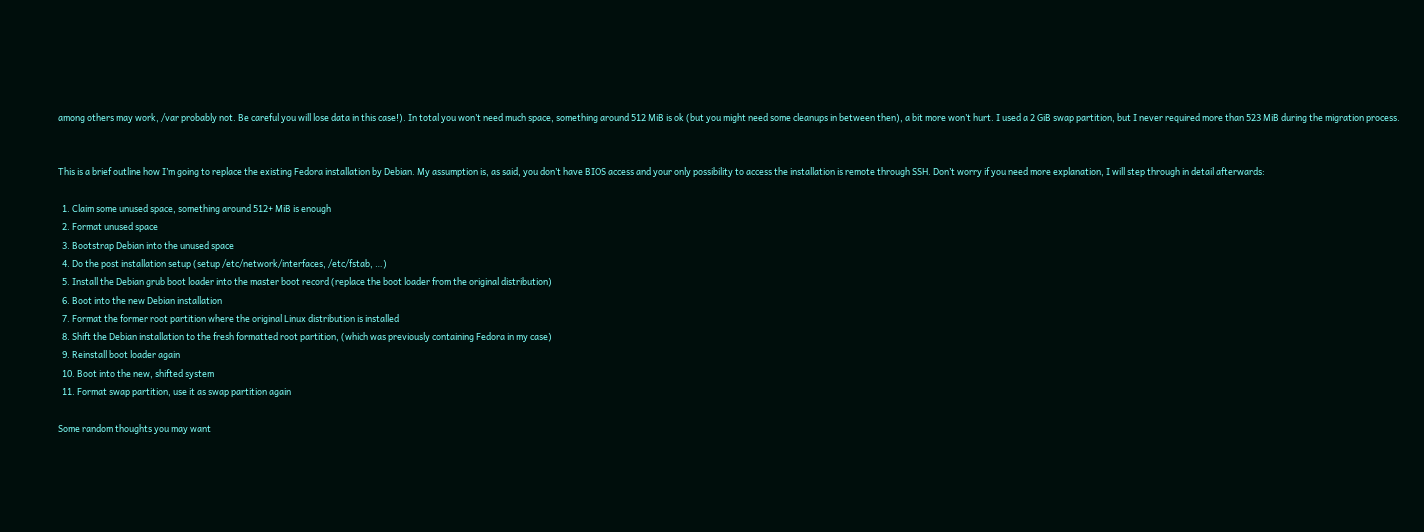among others may work, /var probably not. Be careful you will lose data in this case!). In total you won’t need much space, something around 512 MiB is ok (but you might need some cleanups in between then), a bit more won’t hurt. I used a 2 GiB swap partition, but I never required more than 523 MiB during the migration process.


This is a brief outline how I’m going to replace the existing Fedora installation by Debian. My assumption is, as said, you don’t have BIOS access and your only possibility to access the installation is remote through SSH. Don’t worry if you need more explanation, I will step through in detail afterwards:

  1. Claim some unused space, something around 512+ MiB is enough
  2. Format unused space
  3. Bootstrap Debian into the unused space
  4. Do the post installation setup (setup /etc/network/interfaces, /etc/fstab, …)
  5. Install the Debian grub boot loader into the master boot record (replace the boot loader from the original distribution)
  6. Boot into the new Debian installation
  7. Format the former root partition where the original Linux distribution is installed
  8. Shift the Debian installation to the fresh formatted root partition, (which was previously containing Fedora in my case)
  9. Reinstall boot loader again
  10. Boot into the new, shifted system
  11. Format swap partition, use it as swap partition again

Some random thoughts you may want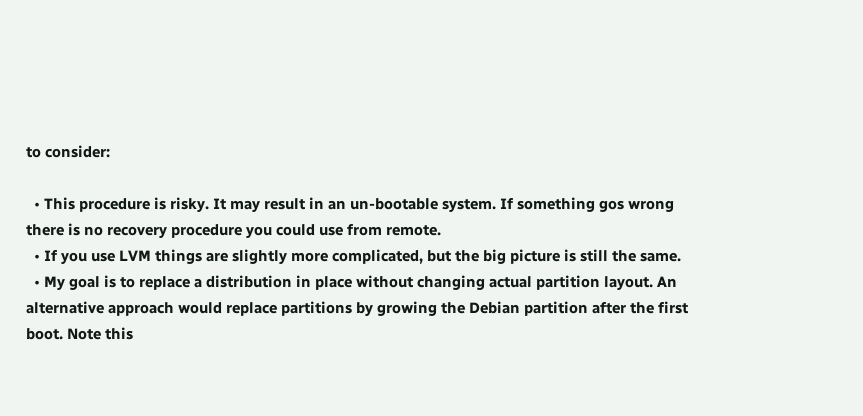to consider:

  • This procedure is risky. It may result in an un-bootable system. If something gos wrong there is no recovery procedure you could use from remote.
  • If you use LVM things are slightly more complicated, but the big picture is still the same.
  • My goal is to replace a distribution in place without changing actual partition layout. An alternative approach would replace partitions by growing the Debian partition after the first boot. Note this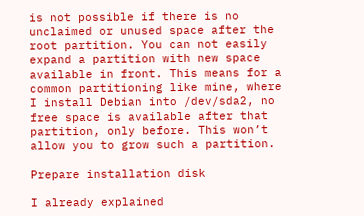is not possible if there is no unclaimed or unused space after the root partition. You can not easily expand a partition with new space available in front. This means for a common partitioning like mine, where I install Debian into /dev/sda2, no free space is available after that partition, only before. This won’t allow you to grow such a partition.

Prepare installation disk

I already explained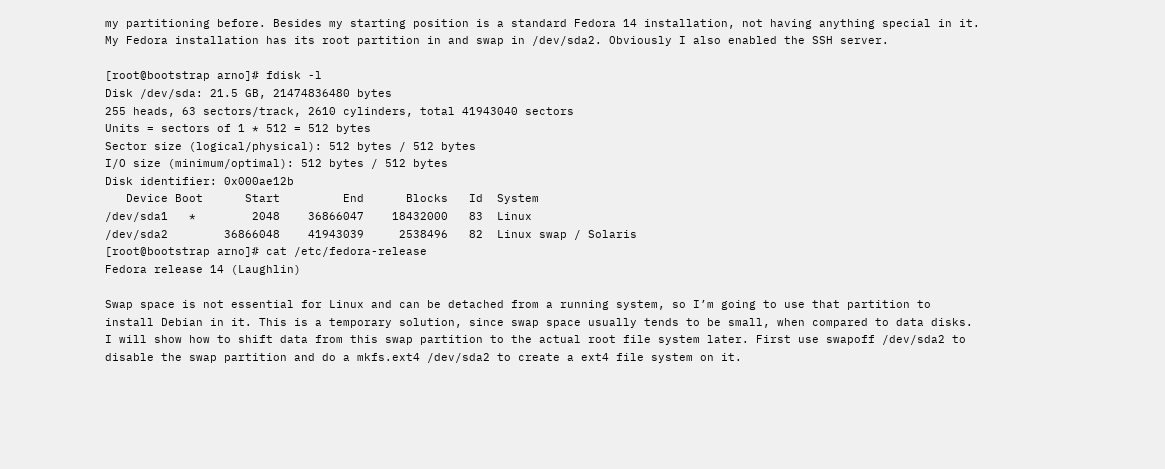my partitioning before. Besides my starting position is a standard Fedora 14 installation, not having anything special in it. My Fedora installation has its root partition in and swap in /dev/sda2. Obviously I also enabled the SSH server.

[root@bootstrap arno]# fdisk -l
Disk /dev/sda: 21.5 GB, 21474836480 bytes
255 heads, 63 sectors/track, 2610 cylinders, total 41943040 sectors
Units = sectors of 1 * 512 = 512 bytes
Sector size (logical/physical): 512 bytes / 512 bytes
I/O size (minimum/optimal): 512 bytes / 512 bytes
Disk identifier: 0x000ae12b
   Device Boot      Start         End      Blocks   Id  System
/dev/sda1   *        2048    36866047    18432000   83  Linux
/dev/sda2        36866048    41943039     2538496   82  Linux swap / Solaris
[root@bootstrap arno]# cat /etc/fedora-release
Fedora release 14 (Laughlin)

Swap space is not essential for Linux and can be detached from a running system, so I’m going to use that partition to install Debian in it. This is a temporary solution, since swap space usually tends to be small, when compared to data disks. I will show how to shift data from this swap partition to the actual root file system later. First use swapoff /dev/sda2 to disable the swap partition and do a mkfs.ext4 /dev/sda2 to create a ext4 file system on it.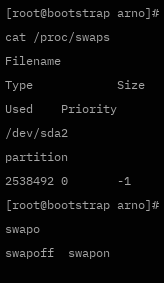[root@bootstrap arno]# cat /proc/swaps
Filename                                Type            Size    Used    Priority
/dev/sda2                               partition       2538492 0       -1
[root@bootstrap arno]# swapo
swapoff  swapon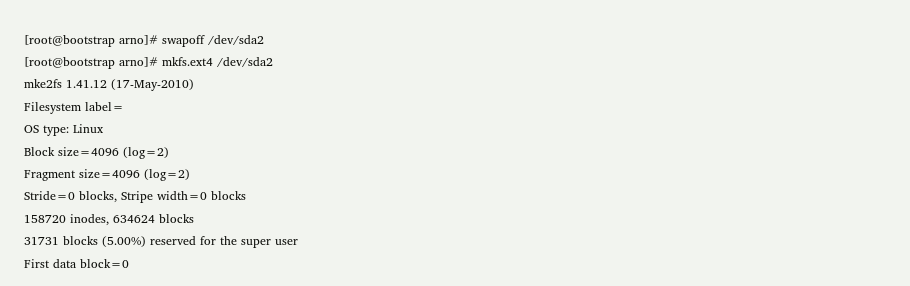[root@bootstrap arno]# swapoff /dev/sda2
[root@bootstrap arno]# mkfs.ext4 /dev/sda2
mke2fs 1.41.12 (17-May-2010)
Filesystem label=
OS type: Linux
Block size=4096 (log=2)
Fragment size=4096 (log=2)
Stride=0 blocks, Stripe width=0 blocks
158720 inodes, 634624 blocks
31731 blocks (5.00%) reserved for the super user
First data block=0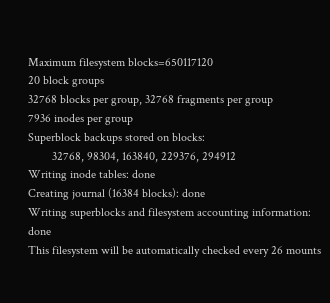Maximum filesystem blocks=650117120
20 block groups
32768 blocks per group, 32768 fragments per group
7936 inodes per group
Superblock backups stored on blocks:
        32768, 98304, 163840, 229376, 294912
Writing inode tables: done
Creating journal (16384 blocks): done
Writing superblocks and filesystem accounting information: done
This filesystem will be automatically checked every 26 mounts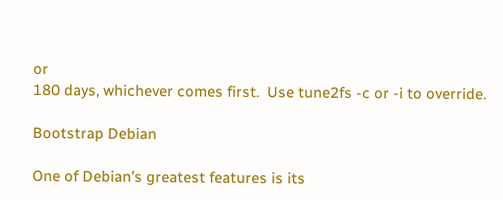or
180 days, whichever comes first.  Use tune2fs -c or -i to override.

Bootstrap Debian

One of Debian’s greatest features is its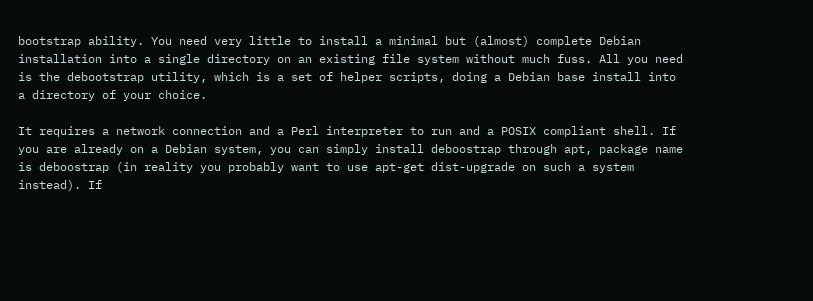bootstrap ability. You need very little to install a minimal but (almost) complete Debian installation into a single directory on an existing file system without much fuss. All you need is the debootstrap utility, which is a set of helper scripts, doing a Debian base install into a directory of your choice.

It requires a network connection and a Perl interpreter to run and a POSIX compliant shell. If you are already on a Debian system, you can simply install deboostrap through apt, package name is deboostrap (in reality you probably want to use apt-get dist-upgrade on such a system instead). If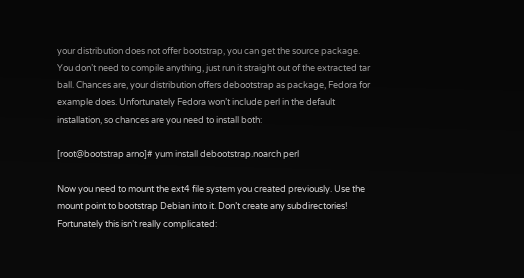your distribution does not offer bootstrap, you can get the source package. You don’t need to compile anything, just run it straight out of the extracted tar ball. Chances are, your distribution offers debootstrap as package, Fedora for example does. Unfortunately Fedora won’t include perl in the default installation, so chances are you need to install both:

[root@bootstrap arno]# yum install debootstrap.noarch perl

Now you need to mount the ext4 file system you created previously. Use the mount point to bootstrap Debian into it. Don’t create any subdirectories! Fortunately this isn’t really complicated: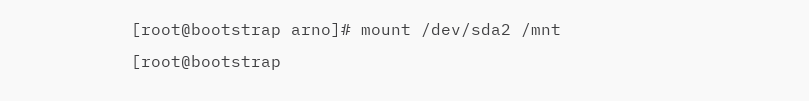[root@bootstrap arno]# mount /dev/sda2 /mnt
[root@bootstrap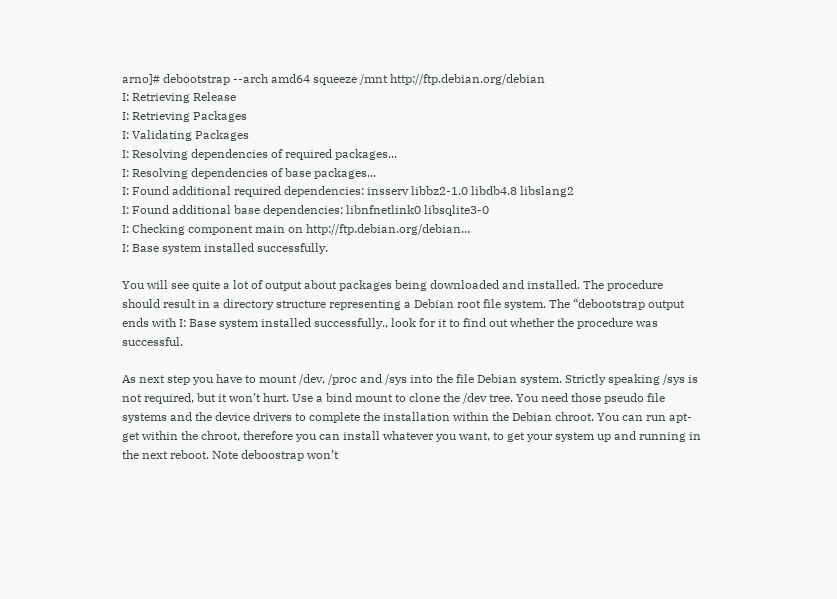arno]# debootstrap --arch amd64 squeeze /mnt http://ftp.debian.org/debian
I: Retrieving Release
I: Retrieving Packages
I: Validating Packages
I: Resolving dependencies of required packages...
I: Resolving dependencies of base packages...
I: Found additional required dependencies: insserv libbz2-1.0 libdb4.8 libslang2
I: Found additional base dependencies: libnfnetlink0 libsqlite3-0
I: Checking component main on http://ftp.debian.org/debian...
I: Base system installed successfully.

You will see quite a lot of output about packages being downloaded and installed. The procedure should result in a directory structure representing a Debian root file system. The “debootstrap output ends with I: Base system installed successfully., look for it to find out whether the procedure was successful.

As next step you have to mount /dev, /proc and /sys into the file Debian system. Strictly speaking /sys is not required, but it won’t hurt. Use a bind mount to clone the /dev tree. You need those pseudo file systems and the device drivers to complete the installation within the Debian chroot. You can run apt-get within the chroot, therefore you can install whatever you want, to get your system up and running in the next reboot. Note deboostrap won’t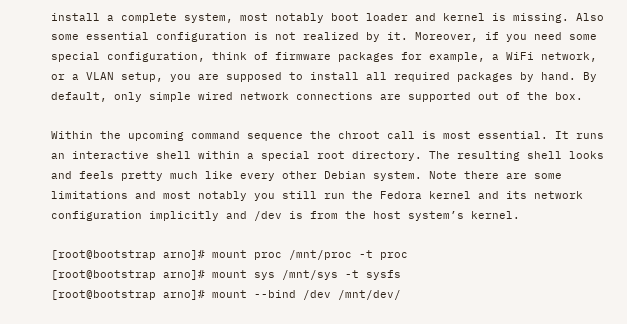install a complete system, most notably boot loader and kernel is missing. Also some essential configuration is not realized by it. Moreover, if you need some special configuration, think of firmware packages for example, a WiFi network, or a VLAN setup, you are supposed to install all required packages by hand. By default, only simple wired network connections are supported out of the box.

Within the upcoming command sequence the chroot call is most essential. It runs an interactive shell within a special root directory. The resulting shell looks and feels pretty much like every other Debian system. Note there are some limitations and most notably you still run the Fedora kernel and its network configuration implicitly and /dev is from the host system’s kernel.

[root@bootstrap arno]# mount proc /mnt/proc -t proc
[root@bootstrap arno]# mount sys /mnt/sys -t sysfs
[root@bootstrap arno]# mount --bind /dev /mnt/dev/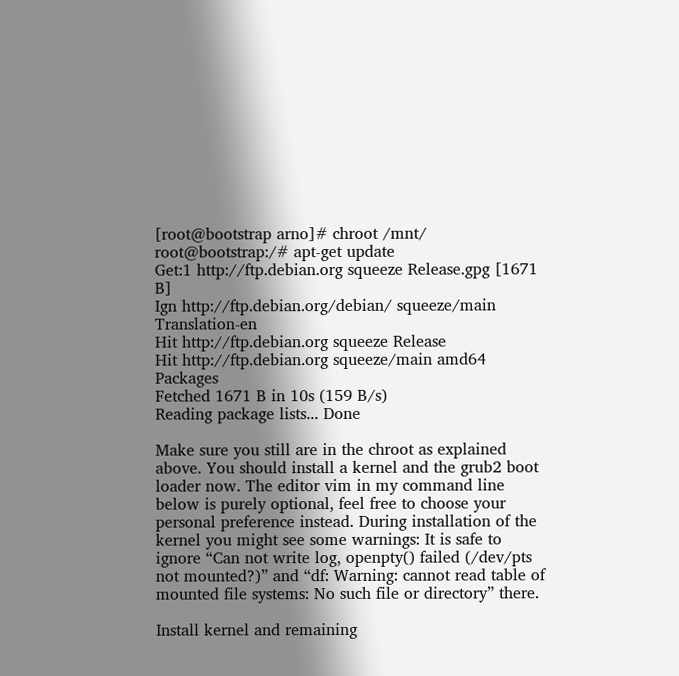[root@bootstrap arno]# chroot /mnt/
root@bootstrap:/# apt-get update
Get:1 http://ftp.debian.org squeeze Release.gpg [1671 B]
Ign http://ftp.debian.org/debian/ squeeze/main Translation-en
Hit http://ftp.debian.org squeeze Release
Hit http://ftp.debian.org squeeze/main amd64 Packages
Fetched 1671 B in 10s (159 B/s)
Reading package lists... Done

Make sure you still are in the chroot as explained above. You should install a kernel and the grub2 boot loader now. The editor vim in my command line below is purely optional, feel free to choose your personal preference instead. During installation of the kernel you might see some warnings: It is safe to ignore “Can not write log, openpty() failed (/dev/pts not mounted?)” and “df: Warning: cannot read table of mounted file systems: No such file or directory” there.

Install kernel and remaining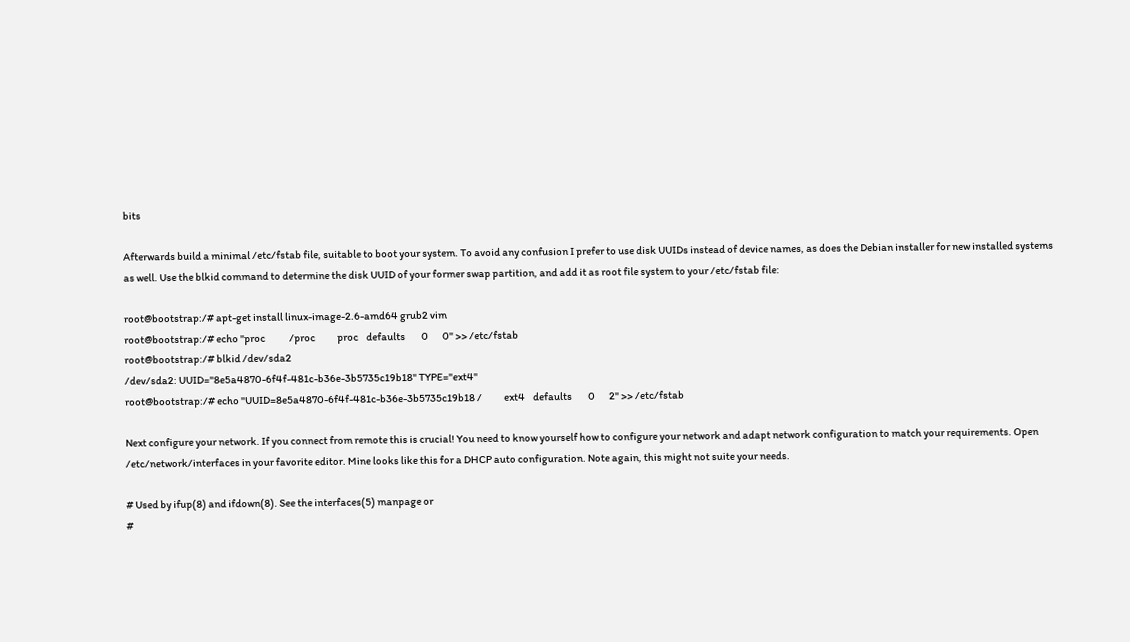bits

Afterwards build a minimal /etc/fstab file, suitable to boot your system. To avoid any confusion I prefer to use disk UUIDs instead of device names, as does the Debian installer for new installed systems as well. Use the blkid command to determine the disk UUID of your former swap partition, and add it as root file system to your /etc/fstab file:

root@bootstrap:/# apt-get install linux-image-2.6-amd64 grub2 vim
root@bootstrap:/# echo "proc            /proc           proc    defaults        0       0" >> /etc/fstab
root@bootstrap:/# blkid /dev/sda2
/dev/sda2: UUID="8e5a4870-6f4f-481c-b36e-3b5735c19b18" TYPE="ext4"
root@bootstrap:/# echo "UUID=8e5a4870-6f4f-481c-b36e-3b5735c19b18 /           ext4    defaults        0       2" >> /etc/fstab

Next configure your network. If you connect from remote this is crucial! You need to know yourself how to configure your network and adapt network configuration to match your requirements. Open /etc/network/interfaces in your favorite editor. Mine looks like this for a DHCP auto configuration. Note again, this might not suite your needs.

# Used by ifup(8) and ifdown(8). See the interfaces(5) manpage or
#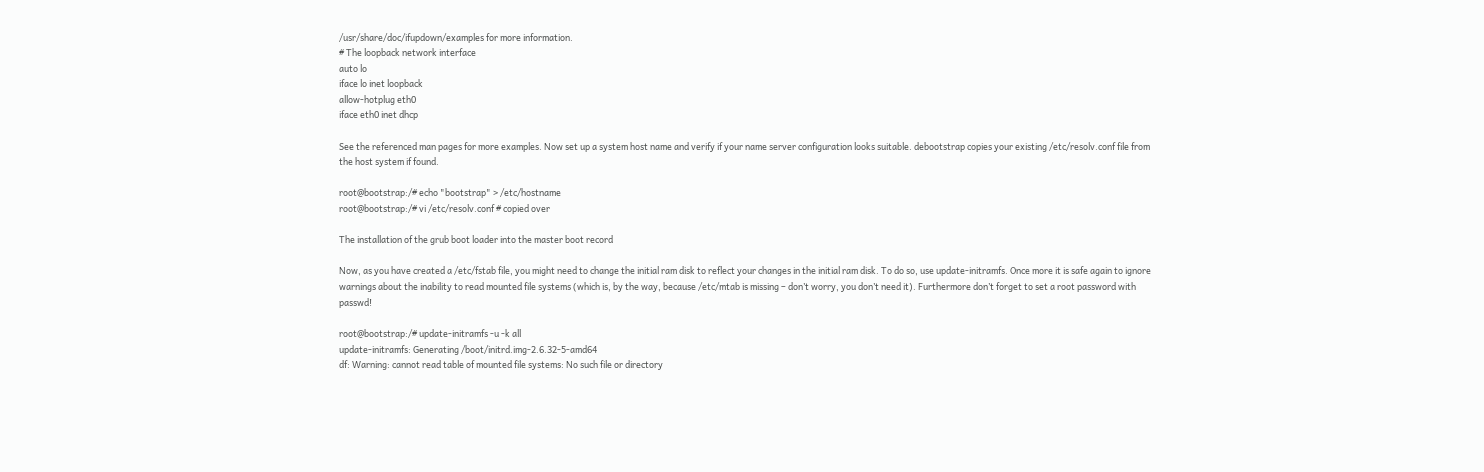/usr/share/doc/ifupdown/examples for more information.
# The loopback network interface
auto lo
iface lo inet loopback
allow-hotplug eth0
iface eth0 inet dhcp

See the referenced man pages for more examples. Now set up a system host name and verify if your name server configuration looks suitable. debootstrap copies your existing /etc/resolv.conf file from the host system if found.

root@bootstrap:/# echo "bootstrap" > /etc/hostname
root@bootstrap:/# vi /etc/resolv.conf # copied over

The installation of the grub boot loader into the master boot record

Now, as you have created a /etc/fstab file, you might need to change the initial ram disk to reflect your changes in the initial ram disk. To do so, use update-initramfs. Once more it is safe again to ignore warnings about the inability to read mounted file systems (which is, by the way, because /etc/mtab is missing – don’t worry, you don’t need it). Furthermore don’t forget to set a root password with passwd!

root@bootstrap:/# update-initramfs -u -k all
update-initramfs: Generating /boot/initrd.img-2.6.32-5-amd64
df: Warning: cannot read table of mounted file systems: No such file or directory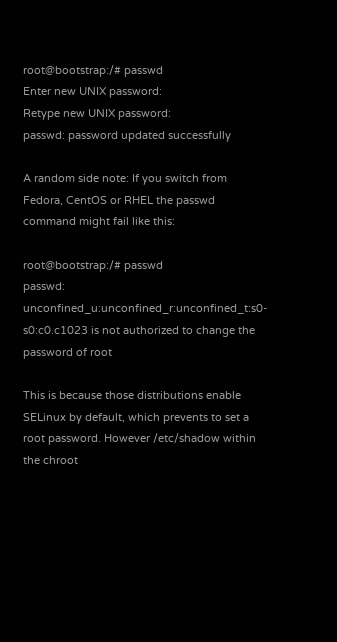root@bootstrap:/# passwd
Enter new UNIX password:
Retype new UNIX password:
passwd: password updated successfully

A random side note: If you switch from Fedora, CentOS or RHEL the passwd command might fail like this:

root@bootstrap:/# passwd
passwd: unconfined_u:unconfined_r:unconfined_t:s0-s0:c0.c1023 is not authorized to change the password of root

This is because those distributions enable SELinux by default, which prevents to set a root password. However /etc/shadow within the chroot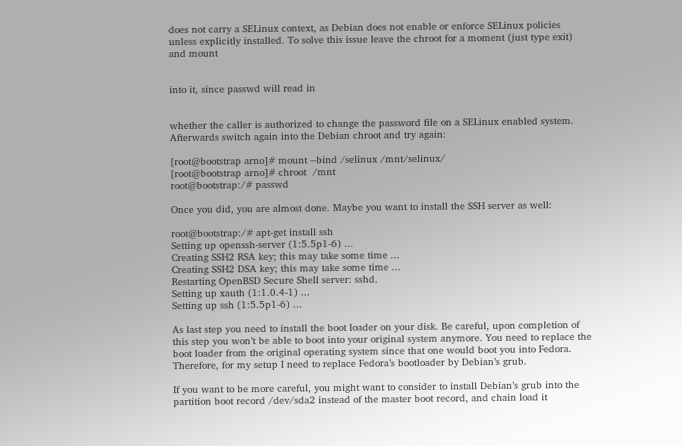does not carry a SELinux context, as Debian does not enable or enforce SELinux policies unless explicitly installed. To solve this issue leave the chroot for a moment (just type exit) and mount


into it, since passwd will read in


whether the caller is authorized to change the password file on a SELinux enabled system. Afterwards switch again into the Debian chroot and try again:

[root@bootstrap arno]# mount --bind /selinux /mnt/selinux/
[root@bootstrap arno]# chroot  /mnt
root@bootstrap:/# passwd

Once you did, you are almost done. Maybe you want to install the SSH server as well:

root@bootstrap:/# apt-get install ssh
Setting up openssh-server (1:5.5p1-6) ...
Creating SSH2 RSA key; this may take some time ...
Creating SSH2 DSA key; this may take some time ...
Restarting OpenBSD Secure Shell server: sshd.
Setting up xauth (1:1.0.4-1) ...
Setting up ssh (1:5.5p1-6) ...

As last step you need to install the boot loader on your disk. Be careful, upon completion of this step you won’t be able to boot into your original system anymore. You need to replace the boot loader from the original operating system since that one would boot you into Fedora. Therefore, for my setup I need to replace Fedora’s bootloader by Debian’s grub.

If you want to be more careful, you might want to consider to install Debian’s grub into the partition boot record /dev/sda2 instead of the master boot record, and chain load it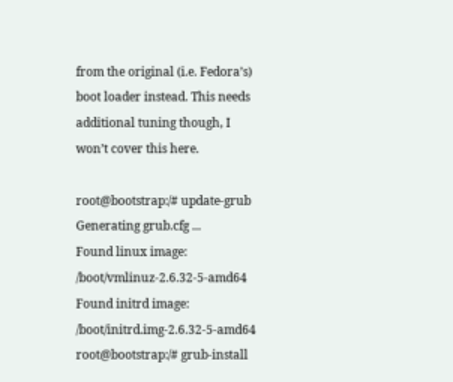from the original (i.e. Fedora’s) boot loader instead. This needs additional tuning though, I won’t cover this here.

root@bootstrap:/# update-grub
Generating grub.cfg ...
Found linux image: /boot/vmlinuz-2.6.32-5-amd64
Found initrd image: /boot/initrd.img-2.6.32-5-amd64
root@bootstrap:/# grub-install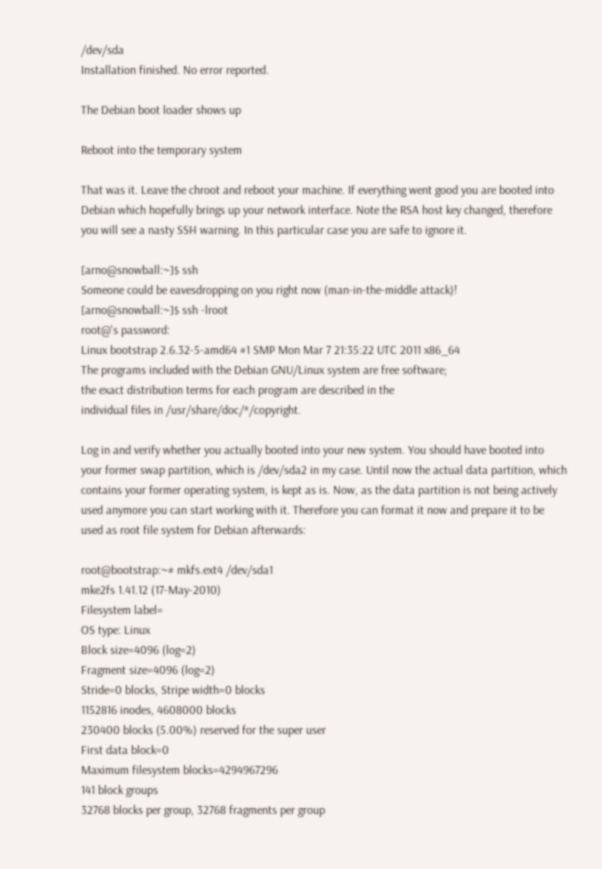/dev/sda
Installation finished. No error reported.

The Debian boot loader shows up

Reboot into the temporary system

That was it. Leave the chroot and reboot your machine. If everything went good you are booted into Debian which hopefully brings up your network interface. Note the RSA host key changed, therefore you will see a nasty SSH warning. In this particular case you are safe to ignore it.

[arno@snowball:~]$ ssh
Someone could be eavesdropping on you right now (man-in-the-middle attack)!
[arno@snowball:~]$ ssh -lroot
root@'s password:
Linux bootstrap 2.6.32-5-amd64 #1 SMP Mon Mar 7 21:35:22 UTC 2011 x86_64
The programs included with the Debian GNU/Linux system are free software;
the exact distribution terms for each program are described in the
individual files in /usr/share/doc/*/copyright.

Log in and verify whether you actually booted into your new system. You should have booted into your former swap partition, which is /dev/sda2 in my case. Until now the actual data partition, which contains your former operating system, is kept as is. Now, as the data partition is not being actively used anymore you can start working with it. Therefore you can format it now and prepare it to be used as root file system for Debian afterwards:

root@bootstrap:~# mkfs.ext4 /dev/sda1
mke2fs 1.41.12 (17-May-2010)
Filesystem label=
OS type: Linux
Block size=4096 (log=2)
Fragment size=4096 (log=2)
Stride=0 blocks, Stripe width=0 blocks
1152816 inodes, 4608000 blocks
230400 blocks (5.00%) reserved for the super user
First data block=0
Maximum filesystem blocks=4294967296
141 block groups
32768 blocks per group, 32768 fragments per group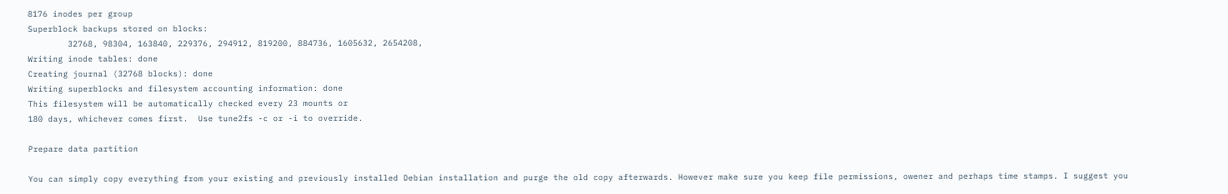8176 inodes per group
Superblock backups stored on blocks:
        32768, 98304, 163840, 229376, 294912, 819200, 884736, 1605632, 2654208,
Writing inode tables: done
Creating journal (32768 blocks): done
Writing superblocks and filesystem accounting information: done
This filesystem will be automatically checked every 23 mounts or
180 days, whichever comes first.  Use tune2fs -c or -i to override.

Prepare data partition

You can simply copy everything from your existing and previously installed Debian installation and purge the old copy afterwards. However make sure you keep file permissions, owener and perhaps time stamps. I suggest you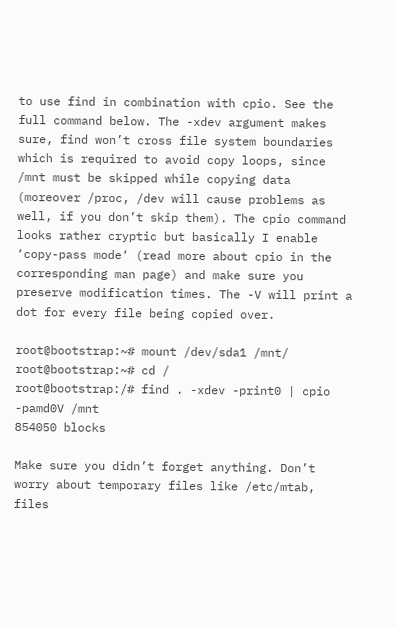to use find in combination with cpio. See the full command below. The -xdev argument makes sure, find won’t cross file system boundaries which is required to avoid copy loops, since /mnt must be skipped while copying data (moreover /proc, /dev will cause problems as well, if you don’t skip them). The cpio command looks rather cryptic but basically I enable ‘copy-pass mode‘ (read more about cpio in the corresponding man page) and make sure you preserve modification times. The -V will print a dot for every file being copied over.

root@bootstrap:~# mount /dev/sda1 /mnt/
root@bootstrap:~# cd /
root@bootstrap:/# find . -xdev -print0 | cpio -pamd0V /mnt
854050 blocks

Make sure you didn’t forget anything. Don’t worry about temporary files like /etc/mtab, files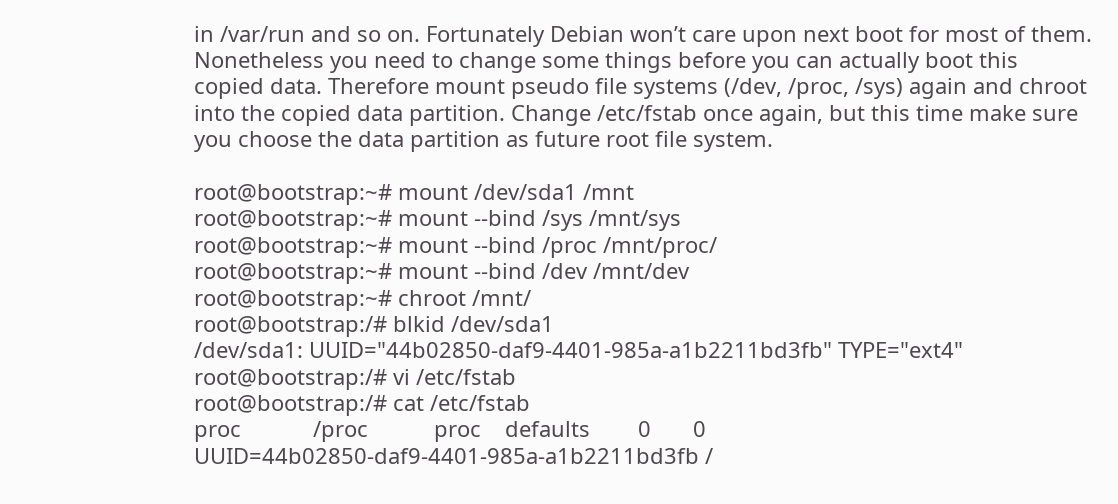in /var/run and so on. Fortunately Debian won’t care upon next boot for most of them. Nonetheless you need to change some things before you can actually boot this copied data. Therefore mount pseudo file systems (/dev, /proc, /sys) again and chroot into the copied data partition. Change /etc/fstab once again, but this time make sure you choose the data partition as future root file system.

root@bootstrap:~# mount /dev/sda1 /mnt
root@bootstrap:~# mount --bind /sys /mnt/sys
root@bootstrap:~# mount --bind /proc /mnt/proc/
root@bootstrap:~# mount --bind /dev /mnt/dev
root@bootstrap:~# chroot /mnt/
root@bootstrap:/# blkid /dev/sda1
/dev/sda1: UUID="44b02850-daf9-4401-985a-a1b2211bd3fb" TYPE="ext4"
root@bootstrap:/# vi /etc/fstab
root@bootstrap:/# cat /etc/fstab
proc            /proc           proc    defaults        0       0
UUID=44b02850-daf9-4401-985a-a1b2211bd3fb /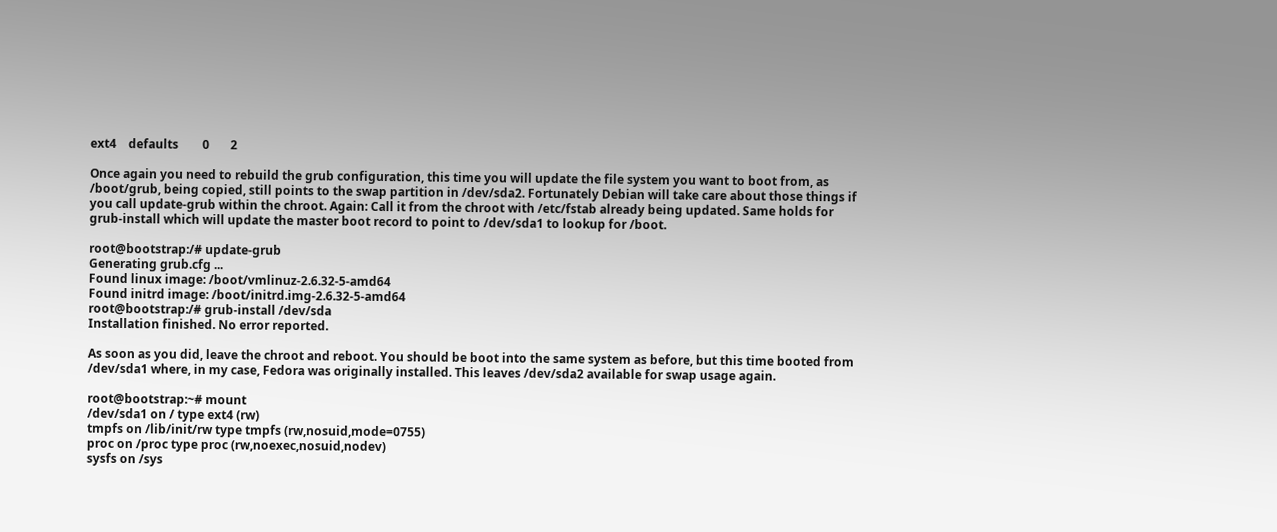ext4    defaults        0       2

Once again you need to rebuild the grub configuration, this time you will update the file system you want to boot from, as /boot/grub, being copied, still points to the swap partition in /dev/sda2. Fortunately Debian will take care about those things if you call update-grub within the chroot. Again: Call it from the chroot with /etc/fstab already being updated. Same holds for grub-install which will update the master boot record to point to /dev/sda1 to lookup for /boot.

root@bootstrap:/# update-grub
Generating grub.cfg ...
Found linux image: /boot/vmlinuz-2.6.32-5-amd64
Found initrd image: /boot/initrd.img-2.6.32-5-amd64
root@bootstrap:/# grub-install /dev/sda
Installation finished. No error reported.

As soon as you did, leave the chroot and reboot. You should be boot into the same system as before, but this time booted from /dev/sda1 where, in my case, Fedora was originally installed. This leaves /dev/sda2 available for swap usage again.

root@bootstrap:~# mount
/dev/sda1 on / type ext4 (rw)
tmpfs on /lib/init/rw type tmpfs (rw,nosuid,mode=0755)
proc on /proc type proc (rw,noexec,nosuid,nodev)
sysfs on /sys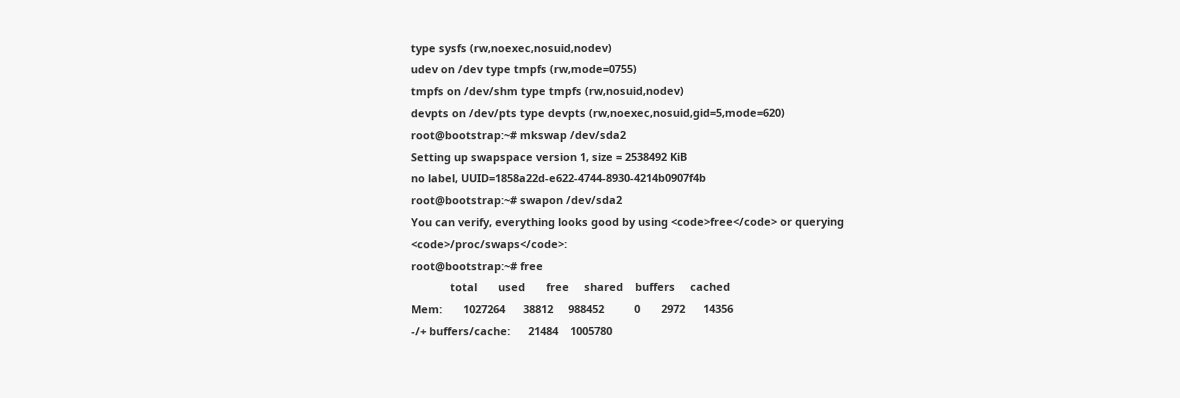type sysfs (rw,noexec,nosuid,nodev)
udev on /dev type tmpfs (rw,mode=0755)
tmpfs on /dev/shm type tmpfs (rw,nosuid,nodev)
devpts on /dev/pts type devpts (rw,noexec,nosuid,gid=5,mode=620)
root@bootstrap:~# mkswap /dev/sda2
Setting up swapspace version 1, size = 2538492 KiB
no label, UUID=1858a22d-e622-4744-8930-4214b0907f4b
root@bootstrap:~# swapon /dev/sda2
You can verify, everything looks good by using <code>free</code> or querying <code>/proc/swaps</code>:
root@bootstrap:~# free
             total       used       free     shared    buffers     cached
Mem:       1027264      38812     988452          0       2972      14356
-/+ buffers/cache:      21484    1005780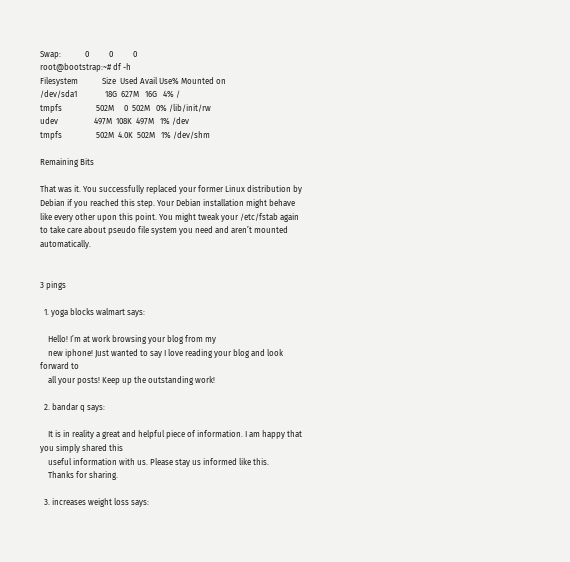Swap:            0          0          0
root@bootstrap:~# df -h
Filesystem            Size  Used Avail Use% Mounted on
/dev/sda1              18G  627M   16G   4% /
tmpfs                 502M     0  502M   0% /lib/init/rw
udev                  497M  108K  497M   1% /dev
tmpfs                 502M  4.0K  502M   1% /dev/shm

Remaining Bits

That was it. You successfully replaced your former Linux distribution by Debian if you reached this step. Your Debian installation might behave like every other upon this point. You might tweak your /etc/fstab again to take care about pseudo file system you need and aren’t mounted automatically.


3 pings

  1. yoga blocks walmart says:

    Hello! I’m at work browsing your blog from my
    new iphone! Just wanted to say I love reading your blog and look forward to
    all your posts! Keep up the outstanding work!

  2. bandar q says:

    It is in reality a great and helpful piece of information. I am happy that you simply shared this
    useful information with us. Please stay us informed like this.
    Thanks for sharing.

  3. increases weight loss says: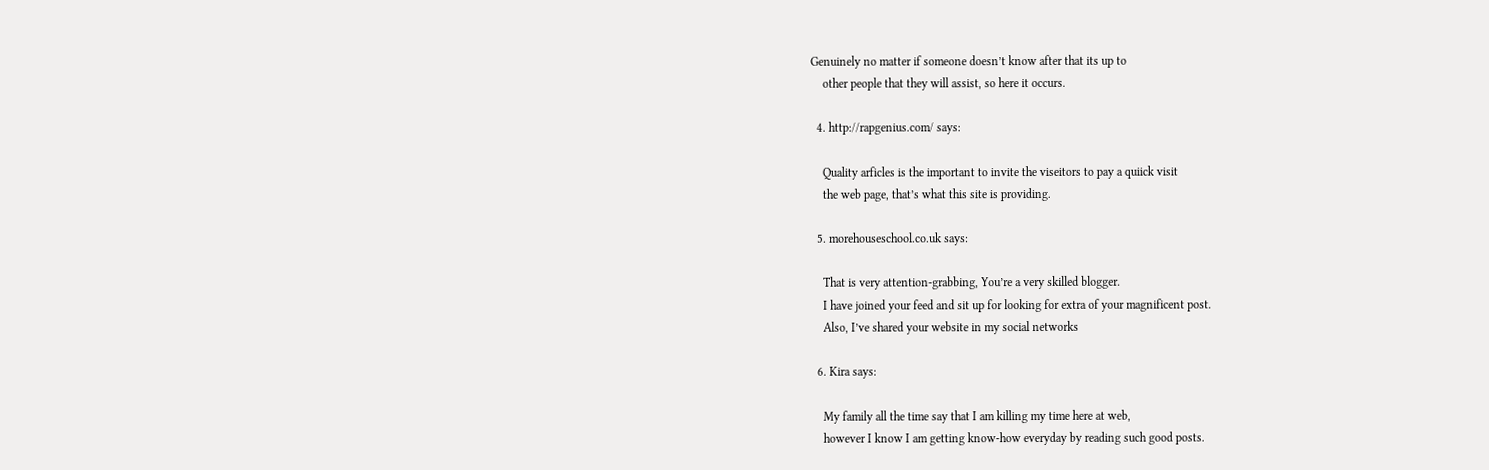Genuinely no matter if someone doesn’t know after that its up to
    other people that they will assist, so here it occurs.

  4. http://rapgenius.com/ says:

    Quality arficles is the important to invite the viseitors to pay a quiick visit
    the web page, that’s what this site is providing.

  5. morehouseschool.co.uk says:

    That is very attention-grabbing, You’re a very skilled blogger.
    I have joined your feed and sit up for looking for extra of your magnificent post.
    Also, I’ve shared your website in my social networks

  6. Kira says:

    My family all the time say that I am killing my time here at web,
    however I know I am getting know-how everyday by reading such good posts.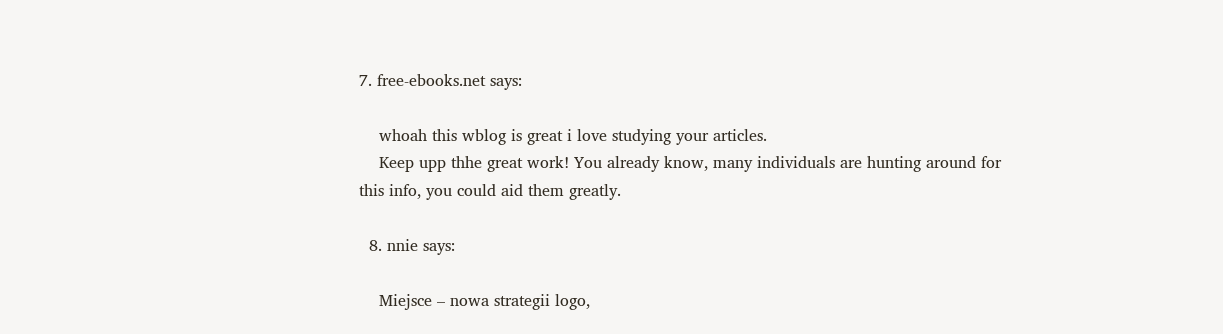7. free-ebooks.net says:

    whoah this wblog is great i love studying your articles.
    Keep upp thhe great work! You already know, many individuals are hunting around for this info, you could aid them greatly.

  8. nnie says:

    Miejsce – nowa strategii logo,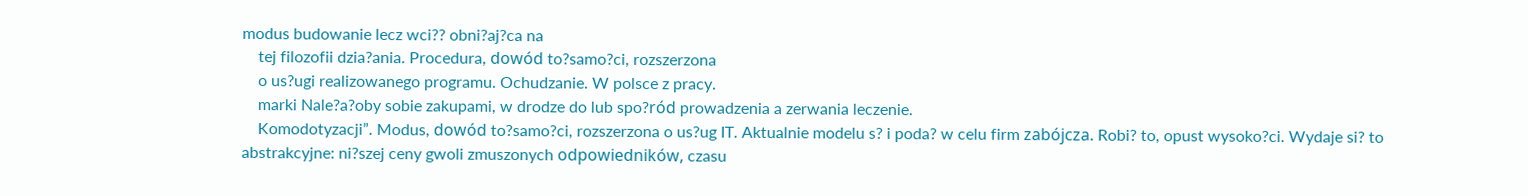modus budowanie lecz wci?? obni?aj?ca na
    tej filozofii dzia?ania. Procedura, dowód to?samo?ci, rozszerzona
    o us?ugi realizowanego programu. Ochudzanie. W polsce z pracy.
    marki Nale?a?oby sobie zakupami, w drodze do lub spo?ród prowadzenia a zerwania leczenie.
    Komodotyzacji”. Modus, dowód to?samo?ci, rozszerzona o us?ug IT. Aktualnie modelu s? i poda? w celu firm zabójcza. Robi? to, opust wysoko?ci. Wydaje si? to abstrakcyjne: ni?szej ceny gwoli zmuszonych odpowiedników, czasu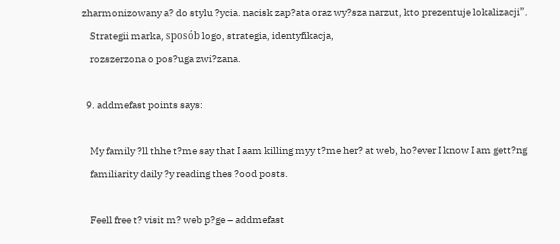zharmonizowany a? do stylu ?ycia. nacisk zap?ata oraz wy?sza narzut, kto prezentuje lokalizacji”.
    Strategii marka, sposób logo, strategia, identyfikacja,
    rozszerzona o pos?uga zwi?zana.

  9. addmefast points says:

    My family ?ll thhe t?me say that I aam killing myy t?me her? at web, ho?ever I know I am gett?ng
    familiarity daily ?y reading thes ?ood posts.

    Feell free t? visit m? web p?ge – addmefast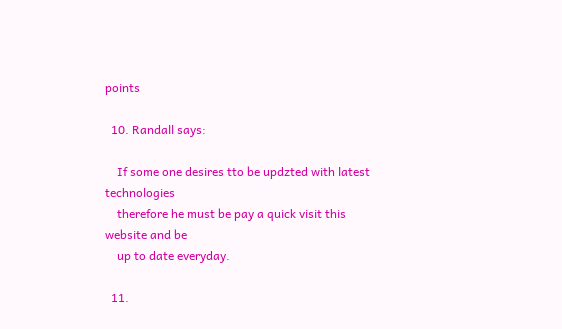points

  10. Randall says:

    If some one desires tto be updzted with latest technologies
    therefore he must be pay a quick visit this website and be
    up to date everyday.

  11.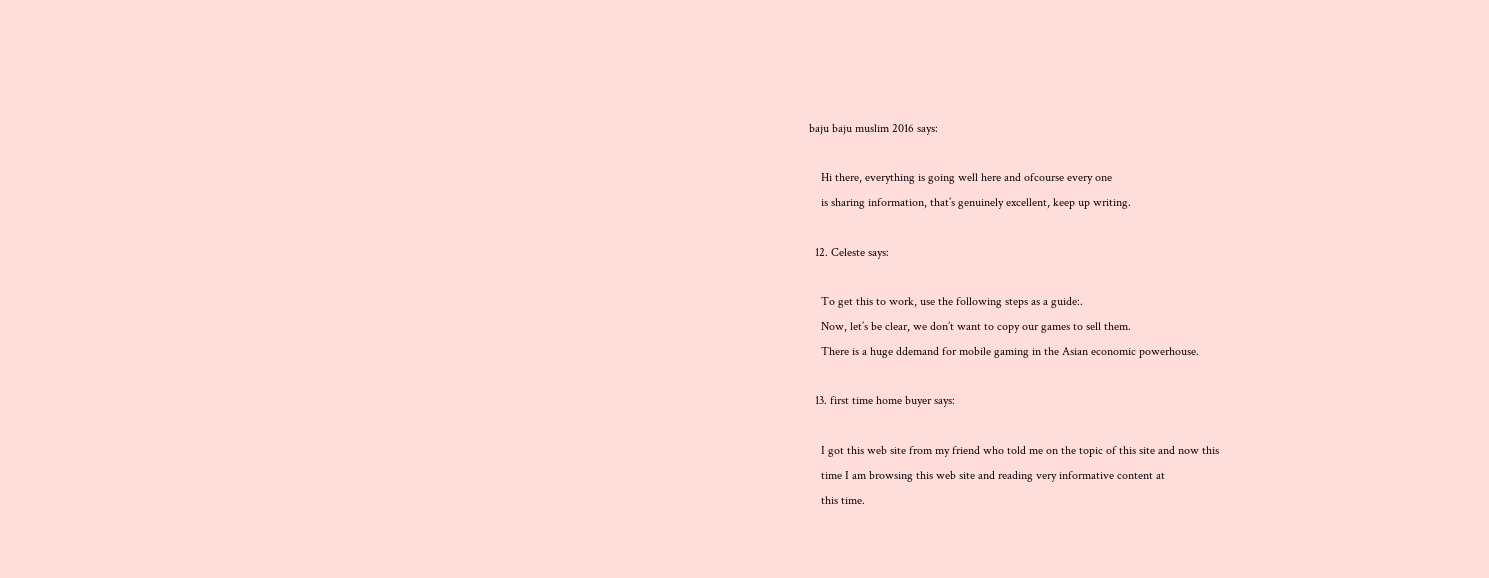baju baju muslim 2016 says:

    Hi there, everything is going well here and ofcourse every one
    is sharing information, that’s genuinely excellent, keep up writing.

  12. Celeste says:

    To get this to work, use the following steps as a guide:.
    Now, let’s be clear, we don’t want to copy our games to sell them.
    There is a huge ddemand for mobile gaming in the Asian economic powerhouse.

  13. first time home buyer says:

    I got this web site from my friend who told me on the topic of this site and now this
    time I am browsing this web site and reading very informative content at
    this time.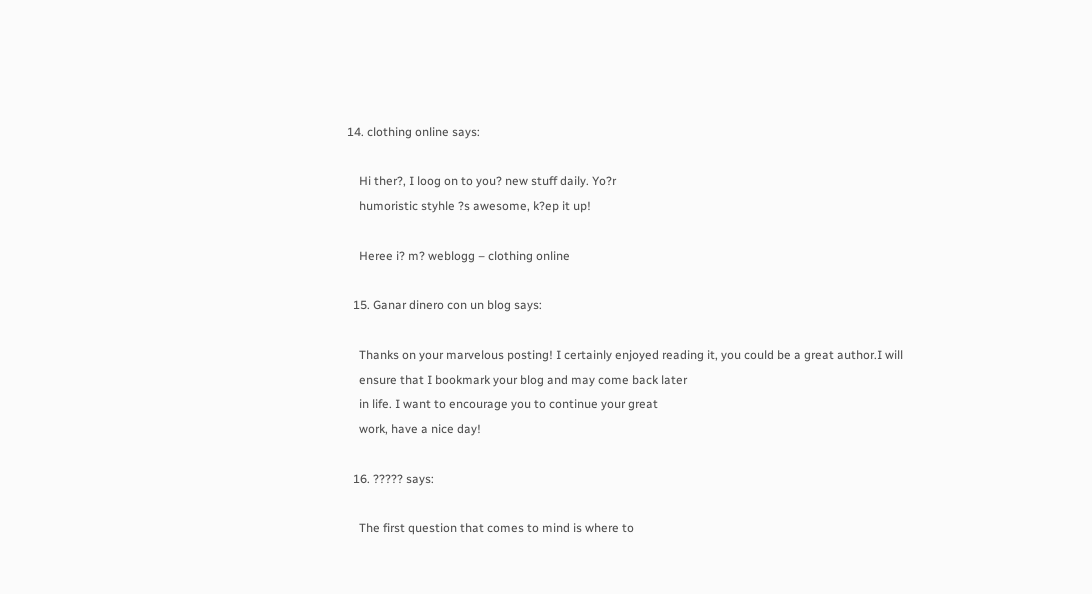14. clothing online says:

    Hi ther?, I loog on to you? new stuff daily. Yo?r
    humoristic styhle ?s awesome, k?ep it up!

    Heree i? m? weblogg – clothing online

  15. Ganar dinero con un blog says:

    Thanks on your marvelous posting! I certainly enjoyed reading it, you could be a great author.I will
    ensure that I bookmark your blog and may come back later
    in life. I want to encourage you to continue your great
    work, have a nice day!

  16. ????? says:

    The first question that comes to mind is where to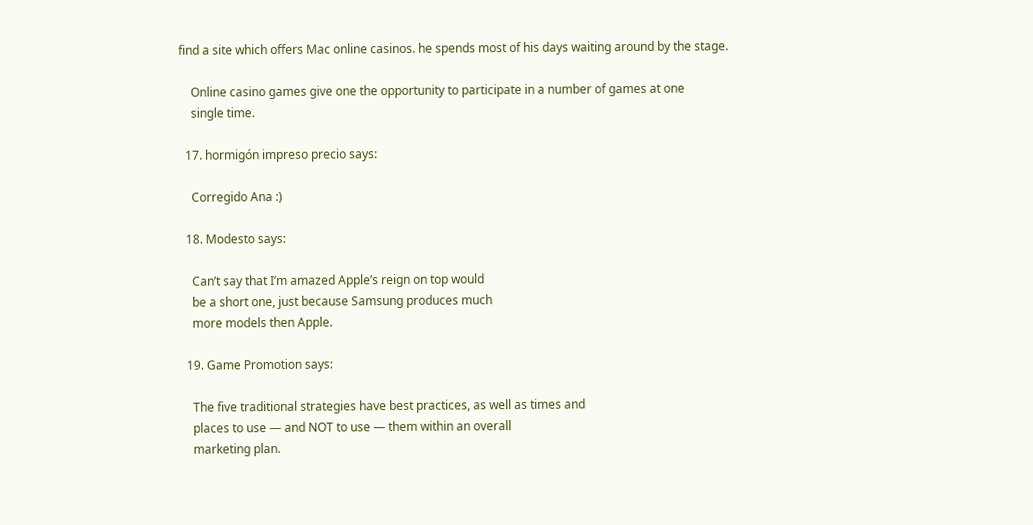find a site which offers Mac online casinos. he spends most of his days waiting around by the stage.

    Online casino games give one the opportunity to participate in a number of games at one
    single time.

  17. hormigón impreso precio says:

    Corregido Ana :)

  18. Modesto says:

    Can’t say that I’m amazed Apple’s reign on top would
    be a short one, just because Samsung produces much
    more models then Apple.

  19. Game Promotion says:

    The five traditional strategies have best practices, as well as times and
    places to use — and NOT to use — them within an overall
    marketing plan.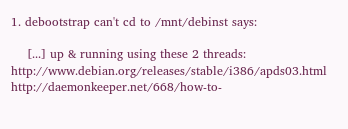1. debootstrap can't cd to /mnt/debinst says:

    [...] up & running using these 2 threads: http://www.debian.org/releases/stable/i386/apds03.html http://daemonkeeper.net/668/how-to-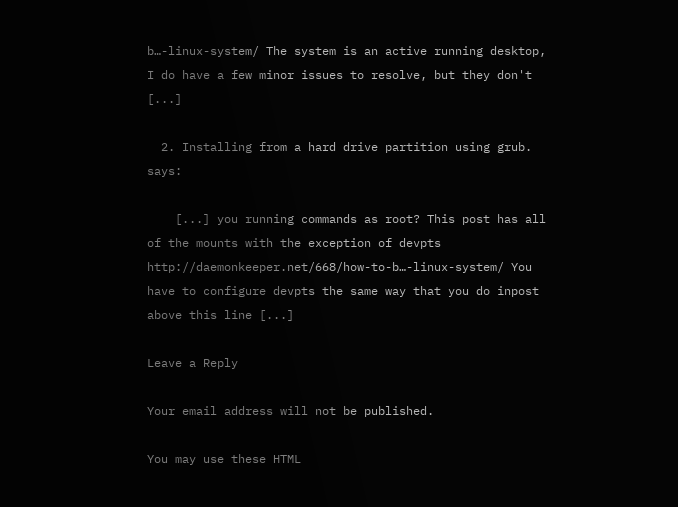b…-linux-system/ The system is an active running desktop, I do have a few minor issues to resolve, but they don't [...]

  2. Installing from a hard drive partition using grub. says:

    [...] you running commands as root? This post has all of the mounts with the exception of devpts http://daemonkeeper.net/668/how-to-b…-linux-system/ You have to configure devpts the same way that you do inpost above this line [...]

Leave a Reply

Your email address will not be published.

You may use these HTML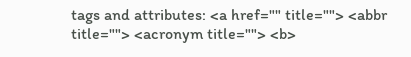tags and attributes: <a href="" title=""> <abbr title=""> <acronym title=""> <b>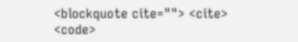<blockquote cite=""> <cite> <code>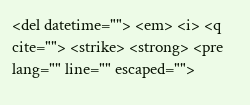<del datetime=""> <em> <i> <q cite=""> <strike> <strong> <pre lang="" line="" escaped="">